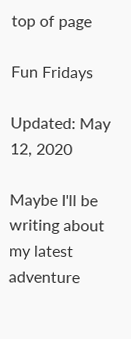top of page

Fun Fridays

Updated: May 12, 2020

Maybe I'll be writing about my latest adventure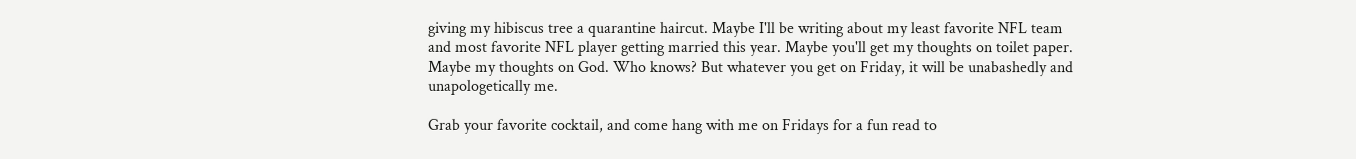giving my hibiscus tree a quarantine haircut. Maybe I'll be writing about my least favorite NFL team and most favorite NFL player getting married this year. Maybe you'll get my thoughts on toilet paper. Maybe my thoughts on God. Who knows? But whatever you get on Friday, it will be unabashedly and unapologetically me.

Grab your favorite cocktail, and come hang with me on Fridays for a fun read to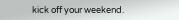kick off your weekend.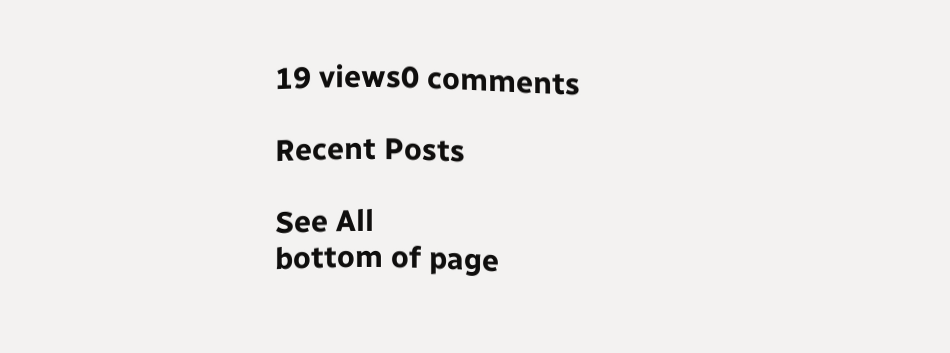19 views0 comments

Recent Posts

See All
bottom of page